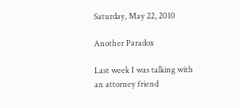Saturday, May 22, 2010

Another Paradox

Last week I was talking with an attorney friend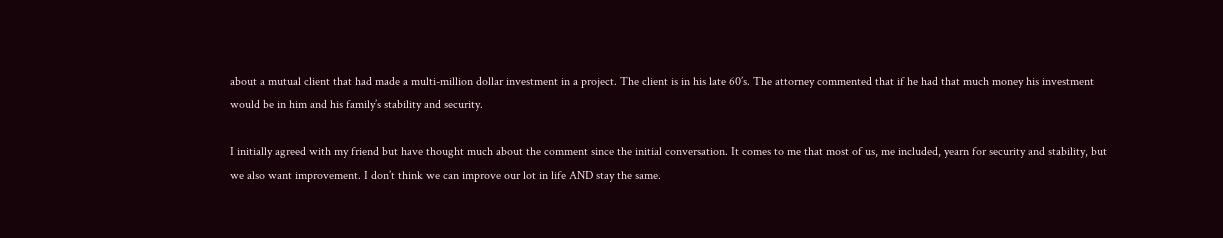about a mutual client that had made a multi-million dollar investment in a project. The client is in his late 60’s. The attorney commented that if he had that much money his investment would be in him and his family’s stability and security.

I initially agreed with my friend but have thought much about the comment since the initial conversation. It comes to me that most of us, me included, yearn for security and stability, but we also want improvement. I don’t think we can improve our lot in life AND stay the same.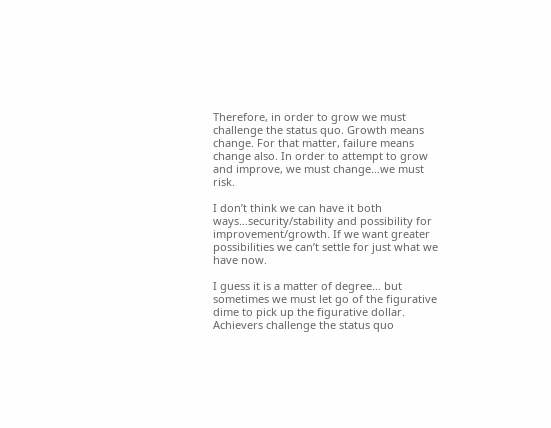Therefore, in order to grow we must challenge the status quo. Growth means change. For that matter, failure means change also. In order to attempt to grow and improve, we must change…we must risk.

I don’t think we can have it both ways…security/stability and possibility for improvement/growth. If we want greater possibilities we can’t settle for just what we have now.

I guess it is a matter of degree… but sometimes we must let go of the figurative dime to pick up the figurative dollar. Achievers challenge the status quo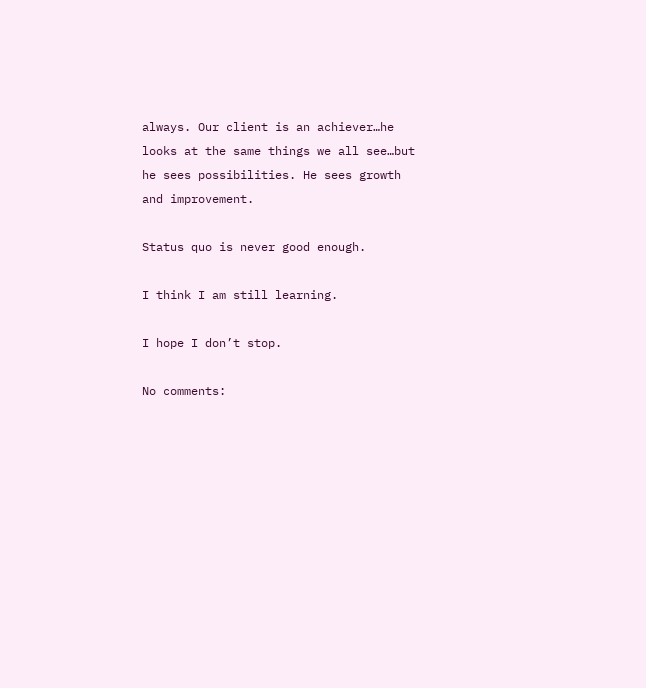always. Our client is an achiever…he looks at the same things we all see…but he sees possibilities. He sees growth and improvement.

Status quo is never good enough.

I think I am still learning.

I hope I don’t stop.

No comments: